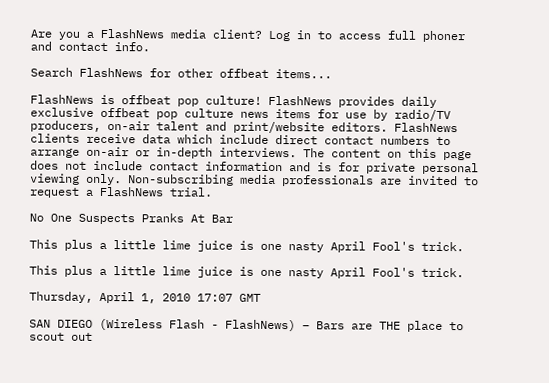Are you a FlashNews media client? Log in to access full phoner and contact info.

Search FlashNews for other offbeat items...

FlashNews is offbeat pop culture! FlashNews provides daily exclusive offbeat pop culture news items for use by radio/TV producers, on-air talent and print/website editors. FlashNews clients receive data which include direct contact numbers to arrange on-air or in-depth interviews. The content on this page does not include contact information and is for private personal viewing only. Non-subscribing media professionals are invited to request a FlashNews trial.

No One Suspects Pranks At Bar

This plus a little lime juice is one nasty April Fool's trick.

This plus a little lime juice is one nasty April Fool's trick.

Thursday, April 1, 2010 17:07 GMT

SAN DIEGO (Wireless Flash - FlashNews) – Bars are THE place to scout out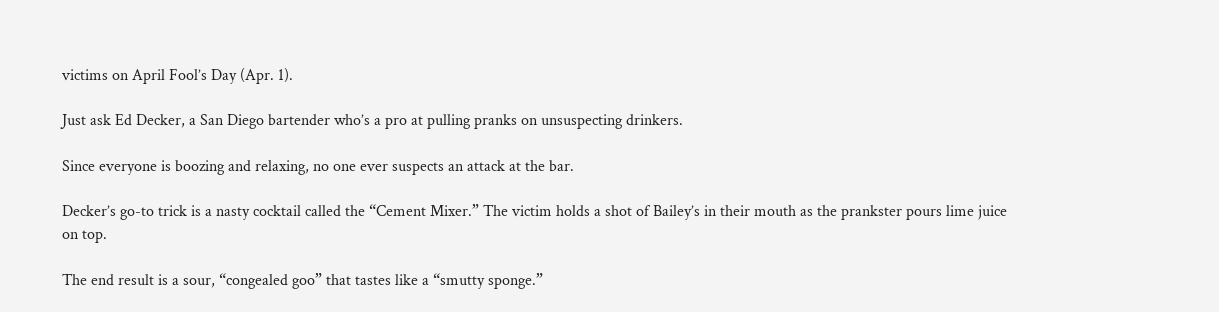victims on April Fool’s Day (Apr. 1).

Just ask Ed Decker, a San Diego bartender who’s a pro at pulling pranks on unsuspecting drinkers.

Since everyone is boozing and relaxing, no one ever suspects an attack at the bar.

Decker’s go-to trick is a nasty cocktail called the “Cement Mixer.” The victim holds a shot of Bailey’s in their mouth as the prankster pours lime juice on top.

The end result is a sour, “congealed goo” that tastes like a “smutty sponge.”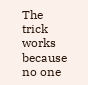The trick works because no one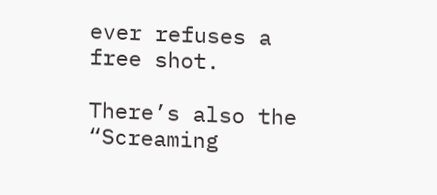ever refuses a free shot.

There’s also the “Screaming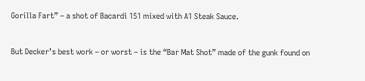Gorilla Fart” – a shot of Bacardi 151 mixed with A1 Steak Sauce.

But Decker’s best work – or worst – is the “Bar Mat Shot” made of the gunk found on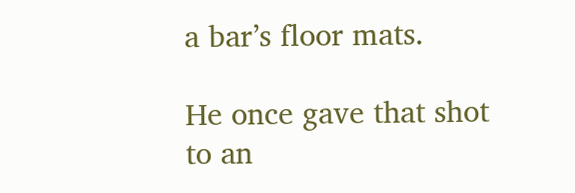a bar’s floor mats.

He once gave that shot to an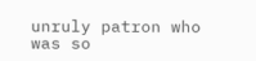unruly patron who was so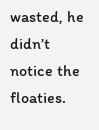wasted, he didn’t notice the floaties.